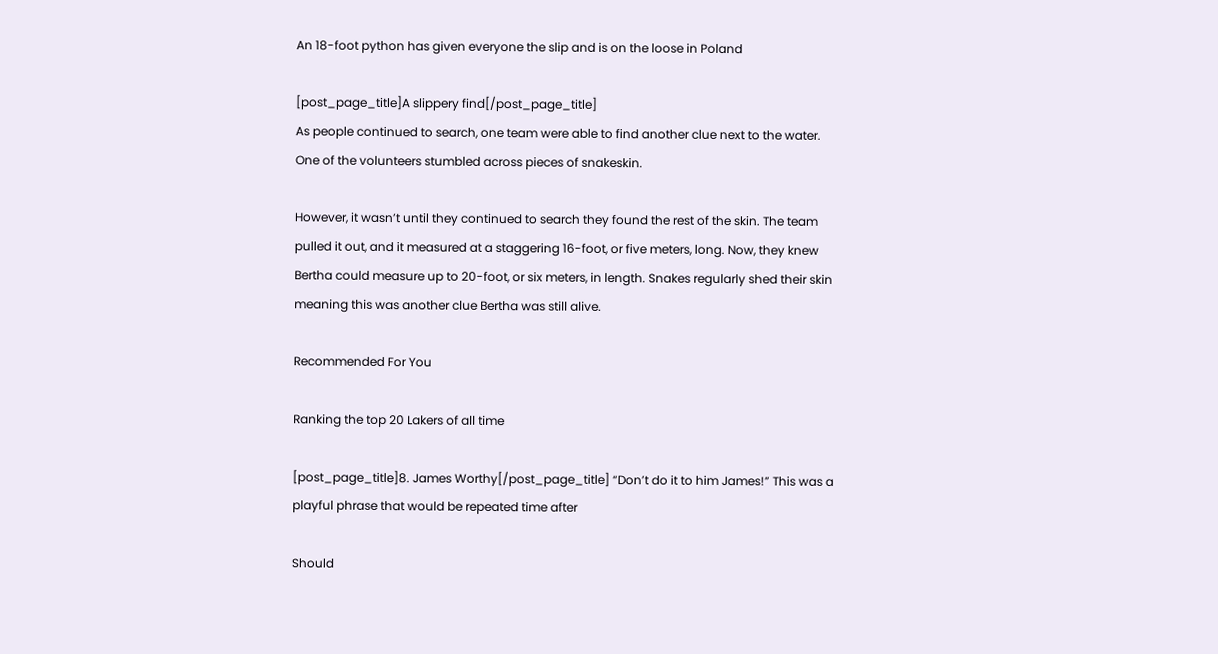An 18-foot python has given everyone the slip and is on the loose in Poland

[post_page_title]A slippery find[/post_page_title]
As people continued to search, one team were able to find another clue next to the water. One of the volunteers stumbled across pieces of snakeskin.

However, it wasn’t until they continued to search they found the rest of the skin. The team pulled it out, and it measured at a staggering 16-foot, or five meters, long. Now, they knew Bertha could measure up to 20-foot, or six meters, in length. Snakes regularly shed their skin meaning this was another clue Bertha was still alive.

Recommended For You

Ranking the top 20 Lakers of all time

[post_page_title]8. James Worthy[/post_page_title] “Don’t do it to him James!” This was a playful phrase that would be repeated time after

Should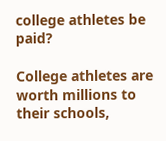college athletes be paid?

College athletes are worth millions to their schools,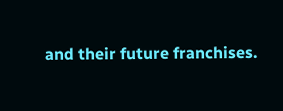and their future franchises.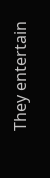They entertain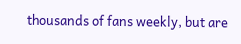thousands of fans weekly, but are